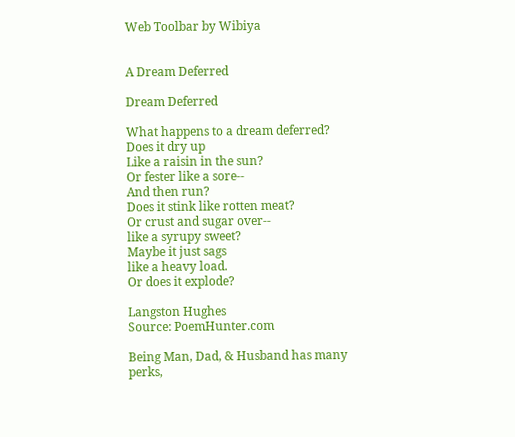Web Toolbar by Wibiya


A Dream Deferred

Dream Deferred

What happens to a dream deferred?
Does it dry up
Like a raisin in the sun?
Or fester like a sore--
And then run?
Does it stink like rotten meat?
Or crust and sugar over--
like a syrupy sweet?
Maybe it just sags
like a heavy load.
Or does it explode?

Langston Hughes
Source: PoemHunter.com

Being Man, Dad, & Husband has many perks,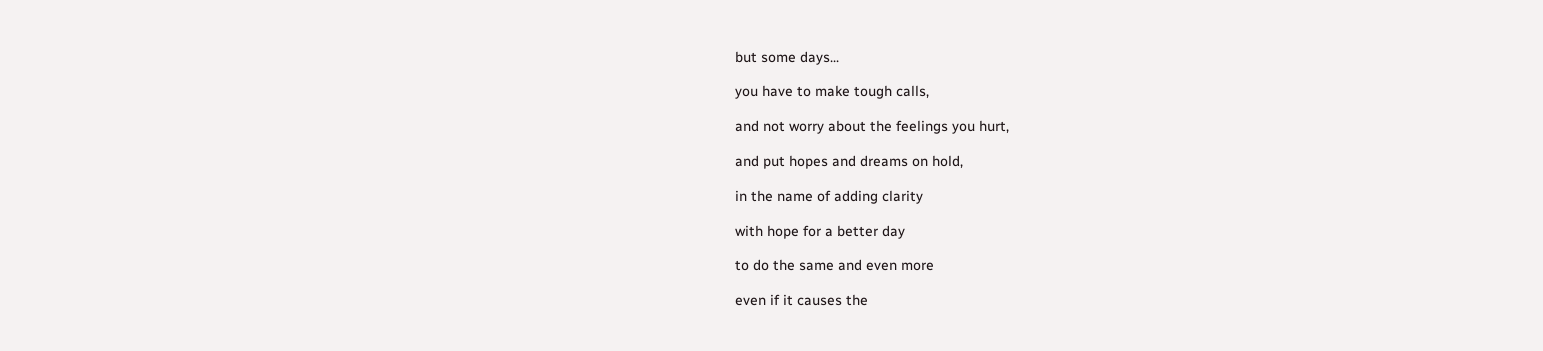but some days...

you have to make tough calls,

and not worry about the feelings you hurt,

and put hopes and dreams on hold,

in the name of adding clarity

with hope for a better day

to do the same and even more

even if it causes the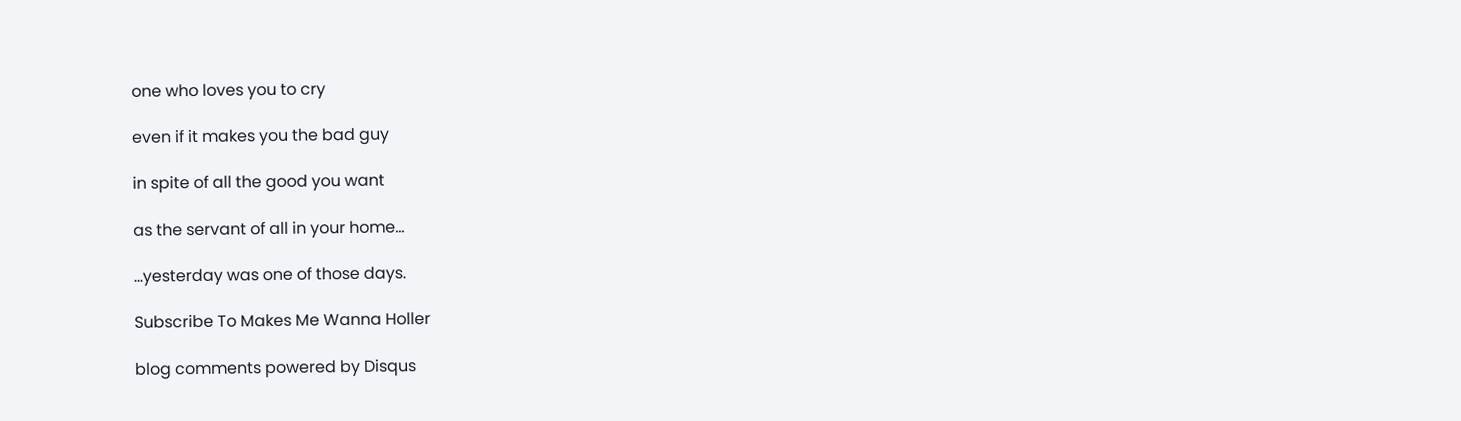one who loves you to cry

even if it makes you the bad guy

in spite of all the good you want

as the servant of all in your home...

...yesterday was one of those days.

Subscribe To Makes Me Wanna Holler

blog comments powered by Disqus